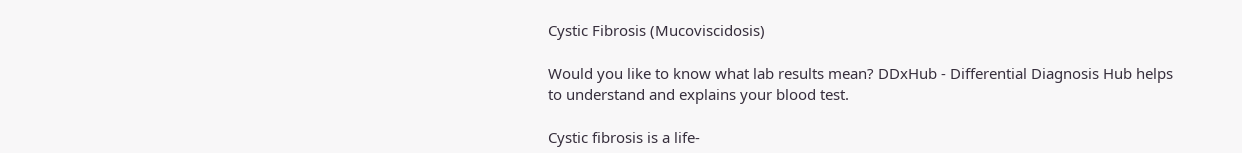Cystic Fibrosis (Mucoviscidosis)

Would you like to know what lab results mean? DDxHub - Differential Diagnosis Hub helps to understand and explains your blood test.

Cystic fibrosis is a life-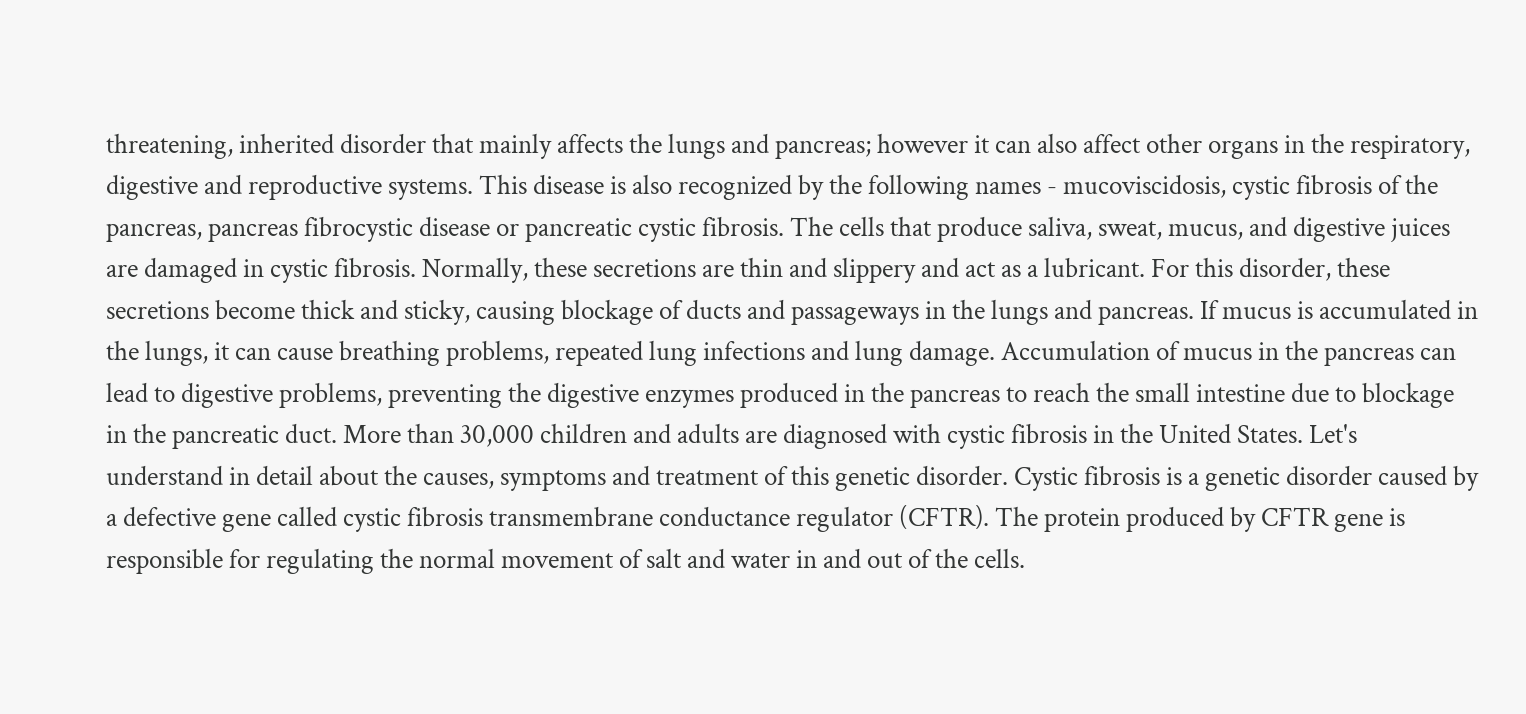threatening, inherited disorder that mainly affects the lungs and pancreas; however it can also affect other organs in the respiratory, digestive and reproductive systems. This disease is also recognized by the following names - mucoviscidosis, cystic fibrosis of the pancreas, pancreas fibrocystic disease or pancreatic cystic fibrosis. The cells that produce saliva, sweat, mucus, and digestive juices are damaged in cystic fibrosis. Normally, these secretions are thin and slippery and act as a lubricant. For this disorder, these secretions become thick and sticky, causing blockage of ducts and passageways in the lungs and pancreas. If mucus is accumulated in the lungs, it can cause breathing problems, repeated lung infections and lung damage. Accumulation of mucus in the pancreas can lead to digestive problems, preventing the digestive enzymes produced in the pancreas to reach the small intestine due to blockage in the pancreatic duct. More than 30,000 children and adults are diagnosed with cystic fibrosis in the United States. Let's understand in detail about the causes, symptoms and treatment of this genetic disorder. Cystic fibrosis is a genetic disorder caused by a defective gene called cystic fibrosis transmembrane conductance regulator (CFTR). The protein produced by CFTR gene is responsible for regulating the normal movement of salt and water in and out of the cells.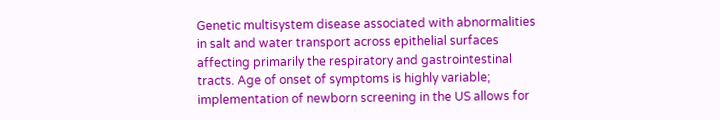Genetic multisystem disease associated with abnormalities in salt and water transport across epithelial surfaces affecting primarily the respiratory and gastrointestinal tracts. Age of onset of symptoms is highly variable; implementation of newborn screening in the US allows for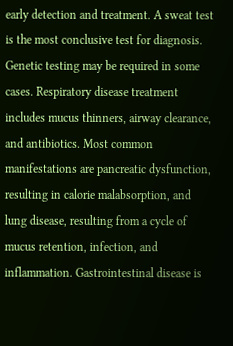early detection and treatment. A sweat test is the most conclusive test for diagnosis. Genetic testing may be required in some cases. Respiratory disease treatment includes mucus thinners, airway clearance, and antibiotics. Most common manifestations are pancreatic dysfunction, resulting in calorie malabsorption, and lung disease, resulting from a cycle of mucus retention, infection, and inflammation. Gastrointestinal disease is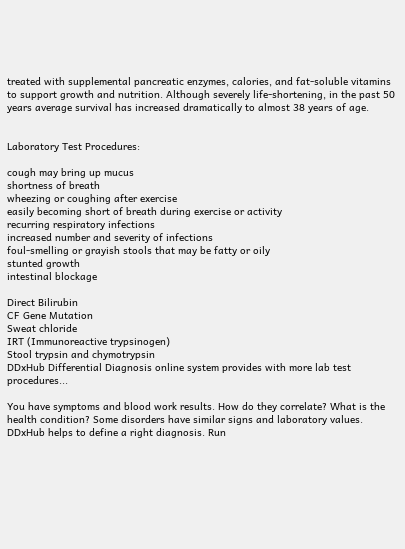treated with supplemental pancreatic enzymes, calories, and fat-soluble vitamins to support growth and nutrition. Although severely life-shortening, in the past 50 years average survival has increased dramatically to almost 38 years of age.


Laboratory Test Procedures:

cough may bring up mucus
shortness of breath
wheezing or coughing after exercise
easily becoming short of breath during exercise or activity
recurring respiratory infections
increased number and severity of infections
foul-smelling or grayish stools that may be fatty or oily
stunted growth
intestinal blockage

Direct Bilirubin
CF Gene Mutation
Sweat chloride
IRT (Immunoreactive trypsinogen)
Stool trypsin and chymotrypsin
DDxHub Differential Diagnosis online system provides with more lab test procedures...

You have symptoms and blood work results. How do they correlate? What is the health condition? Some disorders have similar signs and laboratory values. DDxHub helps to define a right diagnosis. Run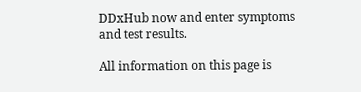DDxHub now and enter symptoms and test results.

All information on this page is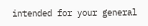intended for your general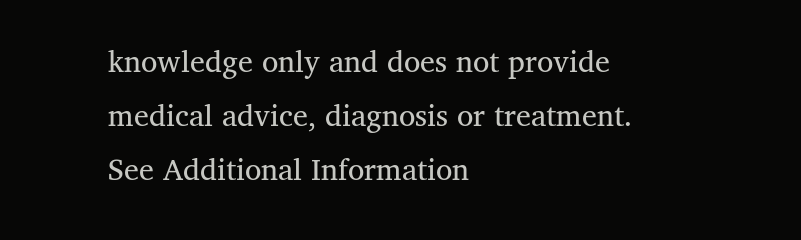knowledge only and does not provide medical advice, diagnosis or treatment. See Additional Information